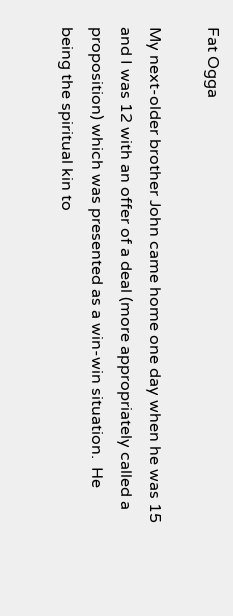Fat Ogga

My next-older brother John came home one day when he was 15 and I was 12 with an offer of a deal (more appropriately called a proposition) which was presented as a win-win situation.  He being the spiritual kin to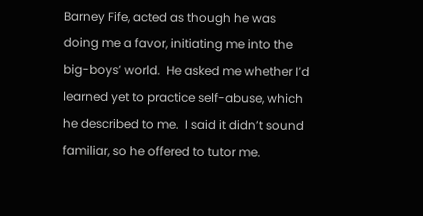Barney Fife, acted as though he was doing me a favor, initiating me into the big-boys’ world.  He asked me whether I’d learned yet to practice self-abuse, which he described to me.  I said it didn’t sound familiar, so he offered to tutor me.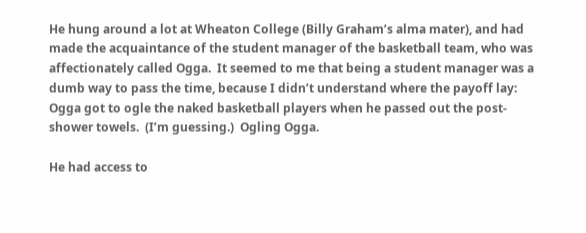He hung around a lot at Wheaton College (Billy Graham’s alma mater), and had made the acquaintance of the student manager of the basketball team, who was affectionately called Ogga.  It seemed to me that being a student manager was a dumb way to pass the time, because I didn’t understand where the payoff lay:  Ogga got to ogle the naked basketball players when he passed out the post-shower towels.  (I’m guessing.)  Ogling Ogga.

He had access to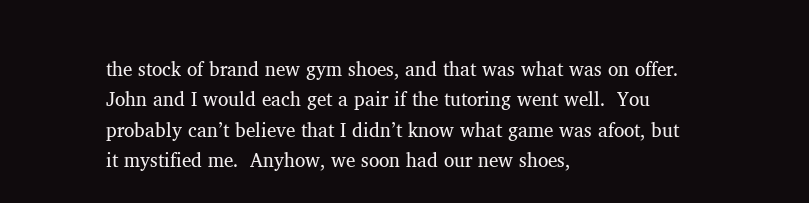the stock of brand new gym shoes, and that was what was on offer.  John and I would each get a pair if the tutoring went well.  You probably can’t believe that I didn’t know what game was afoot, but it mystified me.  Anyhow, we soon had our new shoes,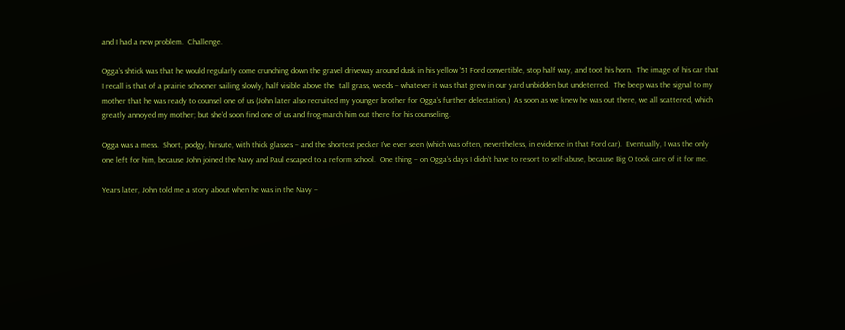and I had a new problem.  Challenge.

Ogga’s shtick was that he would regularly come crunching down the gravel driveway around dusk in his yellow ’51 Ford convertible, stop half way, and toot his horn.  The image of his car that I recall is that of a prairie schooner sailing slowly, half visible above the  tall grass, weeds – whatever it was that grew in our yard unbidden but undeterred.  The beep was the signal to my mother that he was ready to counsel one of us (John later also recruited my younger brother for Ogga’s further delectation.)  As soon as we knew he was out there, we all scattered, which greatly annoyed my mother; but she’d soon find one of us and frog-march him out there for his counseling.

Ogga was a mess.  Short, podgy, hirsute, with thick glasses – and the shortest pecker I’ve ever seen (which was often, nevertheless, in evidence in that Ford car).  Eventually, I was the only one left for him, because John joined the Navy and Paul escaped to a reform school.  One thing – on Ogga’s days I didn’t have to resort to self-abuse, because Big O took care of it for me.

Years later, John told me a story about when he was in the Navy –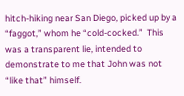hitch-hiking near San Diego, picked up by a “faggot,” whom he “cold-cocked.”  This was a transparent lie, intended to demonstrate to me that John was not “like that” himself.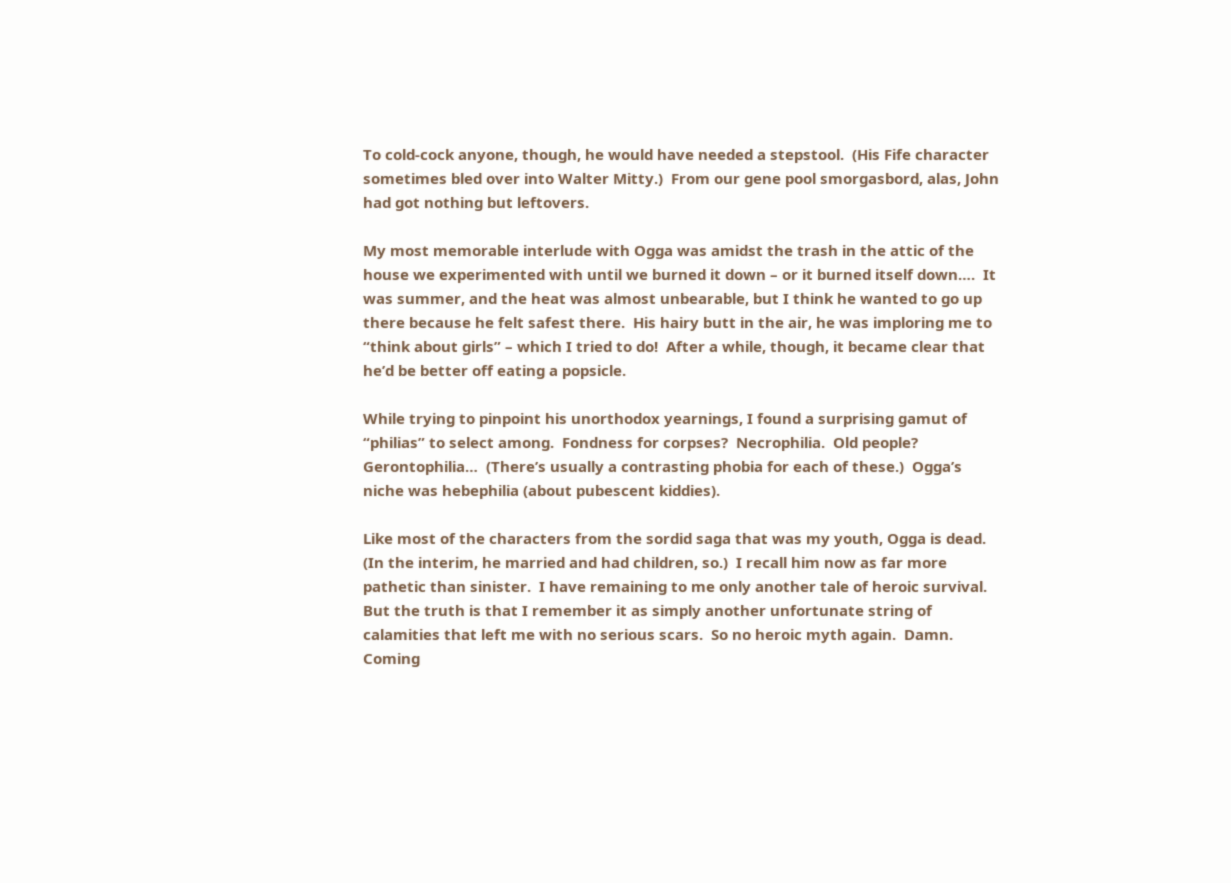To cold-cock anyone, though, he would have needed a stepstool.  (His Fife character sometimes bled over into Walter Mitty.)  From our gene pool smorgasbord, alas, John had got nothing but leftovers.

My most memorable interlude with Ogga was amidst the trash in the attic of the house we experimented with until we burned it down – or it burned itself down….  It was summer, and the heat was almost unbearable, but I think he wanted to go up there because he felt safest there.  His hairy butt in the air, he was imploring me to “think about girls” – which I tried to do!  After a while, though, it became clear that he’d be better off eating a popsicle.

While trying to pinpoint his unorthodox yearnings, I found a surprising gamut of “philias” to select among.  Fondness for corpses?  Necrophilia.  Old people?  Gerontophilia…  (There’s usually a contrasting phobia for each of these.)  Ogga’s niche was hebephilia (about pubescent kiddies).

Like most of the characters from the sordid saga that was my youth, Ogga is dead.  (In the interim, he married and had children, so.)  I recall him now as far more pathetic than sinister.  I have remaining to me only another tale of heroic survival.  But the truth is that I remember it as simply another unfortunate string of calamities that left me with no serious scars.  So no heroic myth again.  Damn.  Coming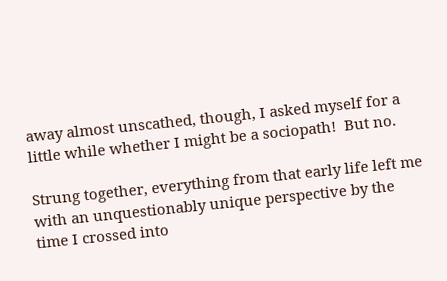away almost unscathed, though, I asked myself for a little while whether I might be a sociopath!  But no.

Strung together, everything from that early life left me with an unquestionably unique perspective by the time I crossed into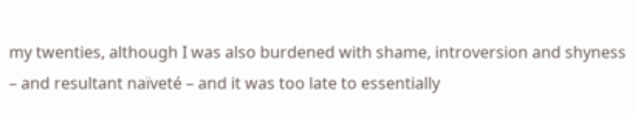my twenties, although I was also burdened with shame, introversion and shyness – and resultant naïveté – and it was too late to essentially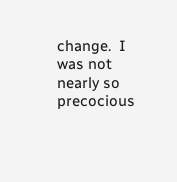change.  I was not nearly so precocious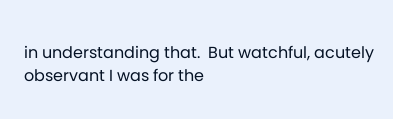in understanding that.  But watchful, acutely observant I was for the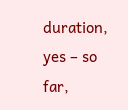duration, yes – so far,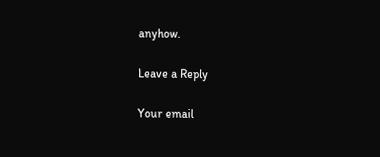anyhow.

Leave a Reply

Your email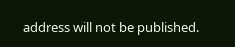address will not be published.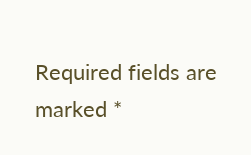Required fields are marked *